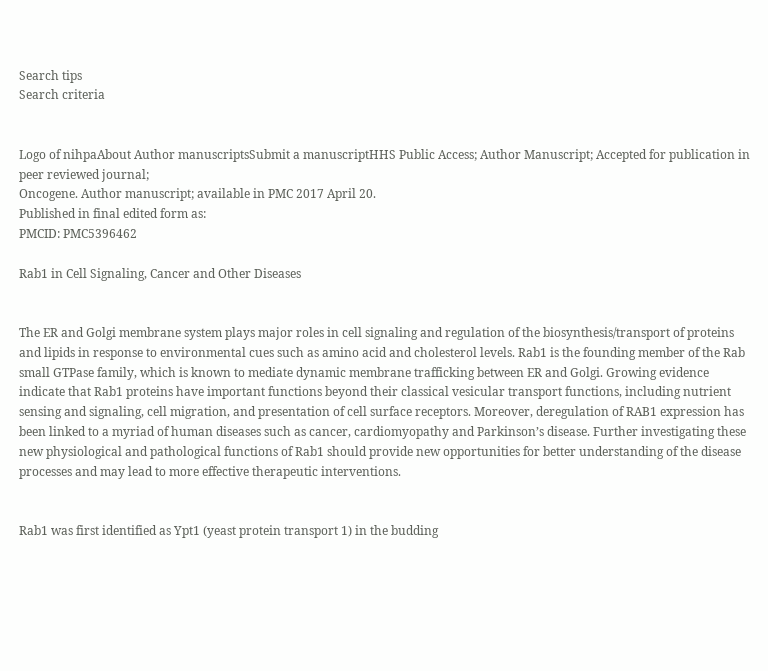Search tips
Search criteria


Logo of nihpaAbout Author manuscriptsSubmit a manuscriptHHS Public Access; Author Manuscript; Accepted for publication in peer reviewed journal;
Oncogene. Author manuscript; available in PMC 2017 April 20.
Published in final edited form as:
PMCID: PMC5396462

Rab1 in Cell Signaling, Cancer and Other Diseases


The ER and Golgi membrane system plays major roles in cell signaling and regulation of the biosynthesis/transport of proteins and lipids in response to environmental cues such as amino acid and cholesterol levels. Rab1 is the founding member of the Rab small GTPase family, which is known to mediate dynamic membrane trafficking between ER and Golgi. Growing evidence indicate that Rab1 proteins have important functions beyond their classical vesicular transport functions, including nutrient sensing and signaling, cell migration, and presentation of cell surface receptors. Moreover, deregulation of RAB1 expression has been linked to a myriad of human diseases such as cancer, cardiomyopathy and Parkinson’s disease. Further investigating these new physiological and pathological functions of Rab1 should provide new opportunities for better understanding of the disease processes and may lead to more effective therapeutic interventions.


Rab1 was first identified as Ypt1 (yeast protein transport 1) in the budding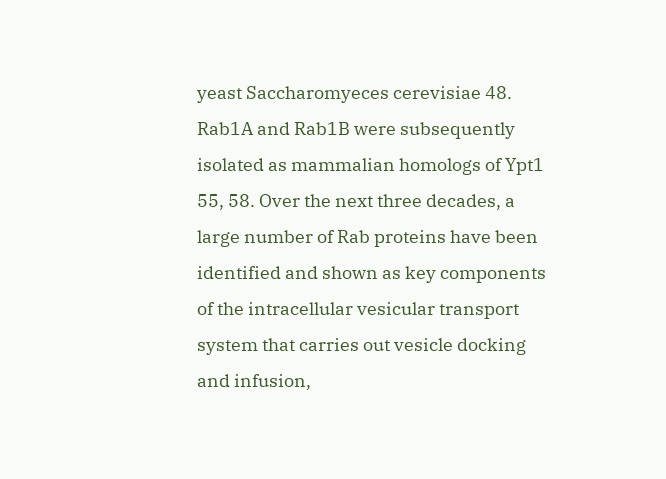yeast Saccharomyeces cerevisiae 48. Rab1A and Rab1B were subsequently isolated as mammalian homologs of Ypt1 55, 58. Over the next three decades, a large number of Rab proteins have been identified and shown as key components of the intracellular vesicular transport system that carries out vesicle docking and infusion,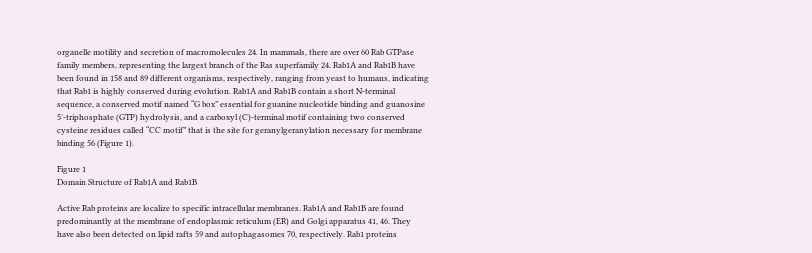organelle motility and secretion of macromolecules 24. In mammals, there are over 60 Rab GTPase family members, representing the largest branch of the Ras superfamily 24. Rab1A and Rab1B have been found in 158 and 89 different organisms, respectively, ranging from yeast to humans, indicating that Rab1 is highly conserved during evolution. Rab1A and Rab1B contain a short N-terminal sequence, a conserved motif named “G box” essential for guanine nucleotide binding and guanosine 5′-triphosphate (GTP) hydrolysis, and a carboxyl (C)-terminal motif containing two conserved cysteine residues called “CC motif” that is the site for geranylgeranylation necessary for membrane binding 56 (Figure 1).

Figure 1
Domain Structure of Rab1A and Rab1B

Active Rab proteins are localize to specific intracellular membranes. Rab1A and Rab1B are found predominantly at the membrane of endoplasmic reticulum (ER) and Golgi apparatus 41, 46. They have also been detected on lipid rafts 59 and autophagasomes 70, respectively. Rab1 proteins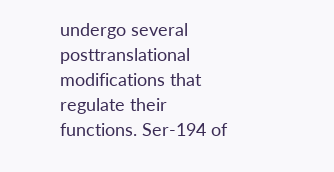undergo several posttranslational modifications that regulate their functions. Ser-194 of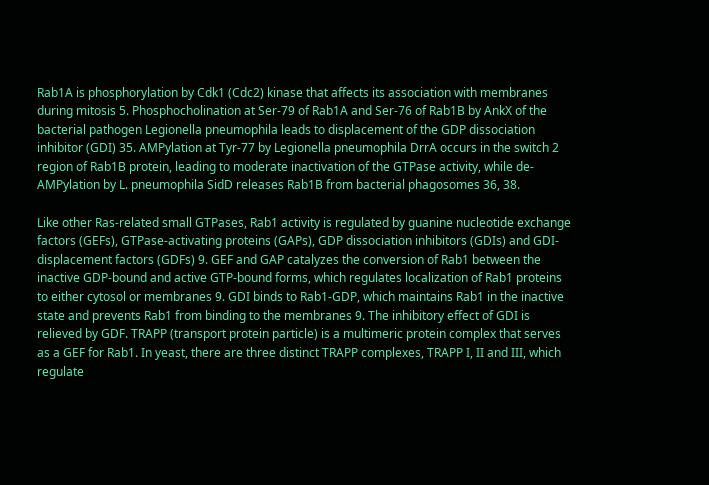Rab1A is phosphorylation by Cdk1 (Cdc2) kinase that affects its association with membranes during mitosis 5. Phosphocholination at Ser-79 of Rab1A and Ser-76 of Rab1B by AnkX of the bacterial pathogen Legionella pneumophila leads to displacement of the GDP dissociation inhibitor (GDI) 35. AMPylation at Tyr-77 by Legionella pneumophila DrrA occurs in the switch 2 region of Rab1B protein, leading to moderate inactivation of the GTPase activity, while de-AMPylation by L. pneumophila SidD releases Rab1B from bacterial phagosomes 36, 38.

Like other Ras-related small GTPases, Rab1 activity is regulated by guanine nucleotide exchange factors (GEFs), GTPase-activating proteins (GAPs), GDP dissociation inhibitors (GDIs) and GDI-displacement factors (GDFs) 9. GEF and GAP catalyzes the conversion of Rab1 between the inactive GDP-bound and active GTP-bound forms, which regulates localization of Rab1 proteins to either cytosol or membranes 9. GDI binds to Rab1-GDP, which maintains Rab1 in the inactive state and prevents Rab1 from binding to the membranes 9. The inhibitory effect of GDI is relieved by GDF. TRAPP (transport protein particle) is a multimeric protein complex that serves as a GEF for Rab1. In yeast, there are three distinct TRAPP complexes, TRAPP I, II and III, which regulate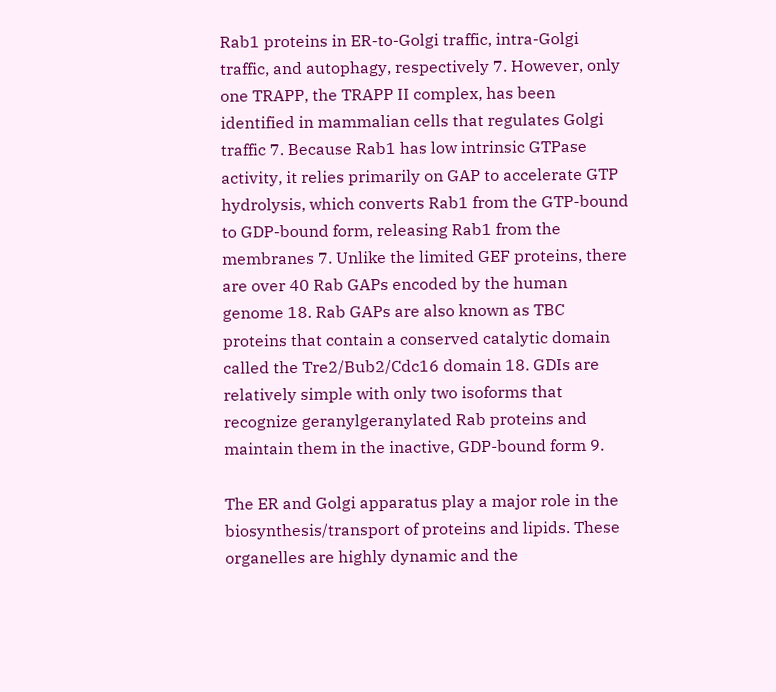Rab1 proteins in ER-to-Golgi traffic, intra-Golgi traffic, and autophagy, respectively 7. However, only one TRAPP, the TRAPP II complex, has been identified in mammalian cells that regulates Golgi traffic 7. Because Rab1 has low intrinsic GTPase activity, it relies primarily on GAP to accelerate GTP hydrolysis, which converts Rab1 from the GTP-bound to GDP-bound form, releasing Rab1 from the membranes 7. Unlike the limited GEF proteins, there are over 40 Rab GAPs encoded by the human genome 18. Rab GAPs are also known as TBC proteins that contain a conserved catalytic domain called the Tre2/Bub2/Cdc16 domain 18. GDIs are relatively simple with only two isoforms that recognize geranylgeranylated Rab proteins and maintain them in the inactive, GDP-bound form 9.

The ER and Golgi apparatus play a major role in the biosynthesis/transport of proteins and lipids. These organelles are highly dynamic and the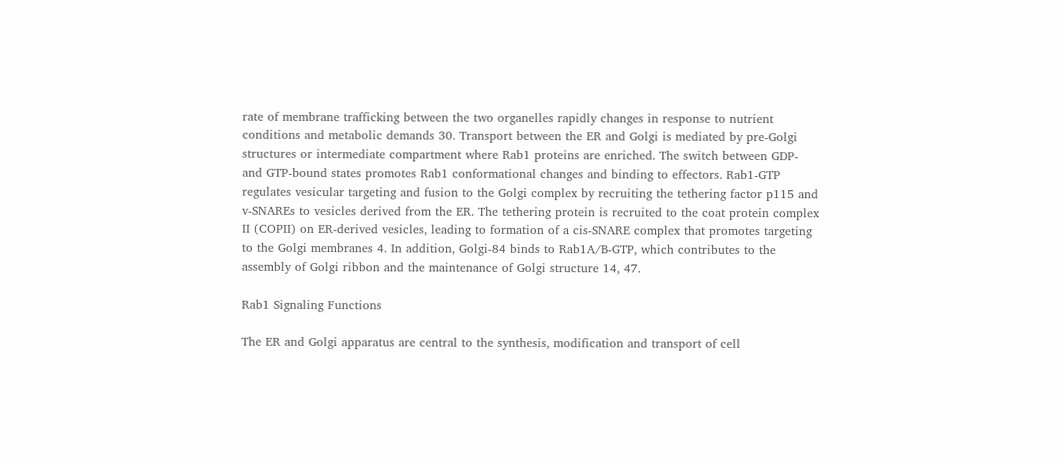rate of membrane trafficking between the two organelles rapidly changes in response to nutrient conditions and metabolic demands 30. Transport between the ER and Golgi is mediated by pre-Golgi structures or intermediate compartment where Rab1 proteins are enriched. The switch between GDP- and GTP-bound states promotes Rab1 conformational changes and binding to effectors. Rab1-GTP regulates vesicular targeting and fusion to the Golgi complex by recruiting the tethering factor p115 and v-SNAREs to vesicles derived from the ER. The tethering protein is recruited to the coat protein complex II (COPII) on ER-derived vesicles, leading to formation of a cis-SNARE complex that promotes targeting to the Golgi membranes 4. In addition, Golgi-84 binds to Rab1A/B-GTP, which contributes to the assembly of Golgi ribbon and the maintenance of Golgi structure 14, 47.

Rab1 Signaling Functions

The ER and Golgi apparatus are central to the synthesis, modification and transport of cell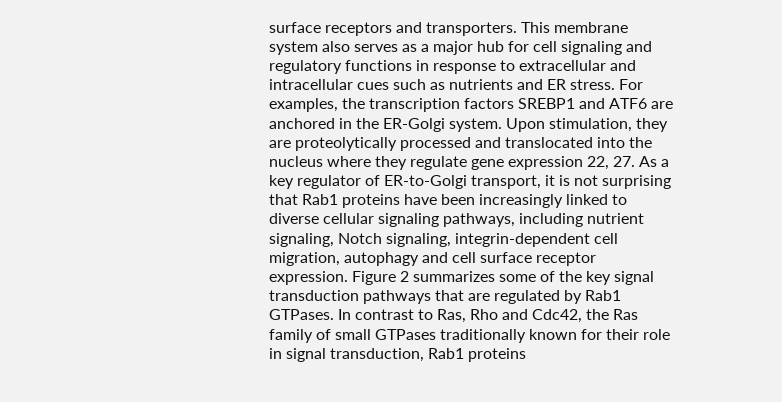surface receptors and transporters. This membrane system also serves as a major hub for cell signaling and regulatory functions in response to extracellular and intracellular cues such as nutrients and ER stress. For examples, the transcription factors SREBP1 and ATF6 are anchored in the ER-Golgi system. Upon stimulation, they are proteolytically processed and translocated into the nucleus where they regulate gene expression 22, 27. As a key regulator of ER-to-Golgi transport, it is not surprising that Rab1 proteins have been increasingly linked to diverse cellular signaling pathways, including nutrient signaling, Notch signaling, integrin-dependent cell migration, autophagy and cell surface receptor expression. Figure 2 summarizes some of the key signal transduction pathways that are regulated by Rab1 GTPases. In contrast to Ras, Rho and Cdc42, the Ras family of small GTPases traditionally known for their role in signal transduction, Rab1 proteins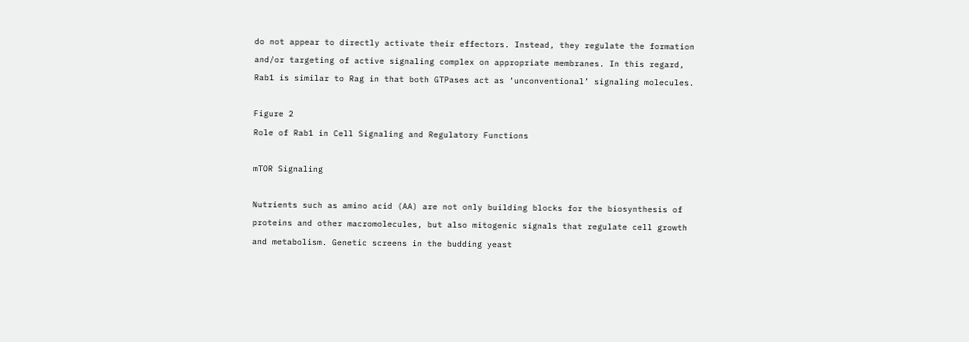do not appear to directly activate their effectors. Instead, they regulate the formation and/or targeting of active signaling complex on appropriate membranes. In this regard, Rab1 is similar to Rag in that both GTPases act as ‘unconventional’ signaling molecules.

Figure 2
Role of Rab1 in Cell Signaling and Regulatory Functions

mTOR Signaling

Nutrients such as amino acid (AA) are not only building blocks for the biosynthesis of proteins and other macromolecules, but also mitogenic signals that regulate cell growth and metabolism. Genetic screens in the budding yeast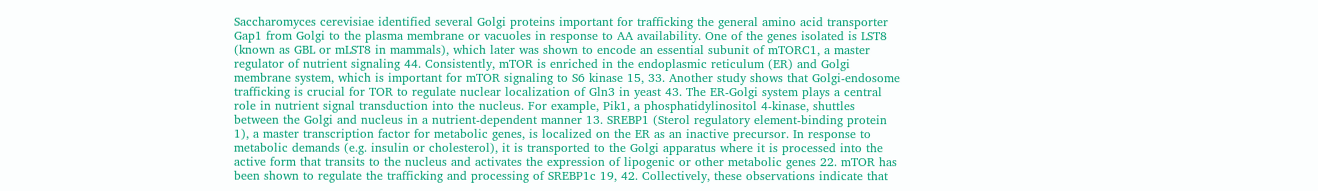Saccharomyces cerevisiae identified several Golgi proteins important for trafficking the general amino acid transporter Gap1 from Golgi to the plasma membrane or vacuoles in response to AA availability. One of the genes isolated is LST8 (known as GBL or mLST8 in mammals), which later was shown to encode an essential subunit of mTORC1, a master regulator of nutrient signaling 44. Consistently, mTOR is enriched in the endoplasmic reticulum (ER) and Golgi membrane system, which is important for mTOR signaling to S6 kinase 15, 33. Another study shows that Golgi-endosome trafficking is crucial for TOR to regulate nuclear localization of Gln3 in yeast 43. The ER-Golgi system plays a central role in nutrient signal transduction into the nucleus. For example, Pik1, a phosphatidylinositol 4-kinase, shuttles between the Golgi and nucleus in a nutrient-dependent manner 13. SREBP1 (Sterol regulatory element-binding protein 1), a master transcription factor for metabolic genes, is localized on the ER as an inactive precursor. In response to metabolic demands (e.g. insulin or cholesterol), it is transported to the Golgi apparatus where it is processed into the active form that transits to the nucleus and activates the expression of lipogenic or other metabolic genes 22. mTOR has been shown to regulate the trafficking and processing of SREBP1c 19, 42. Collectively, these observations indicate that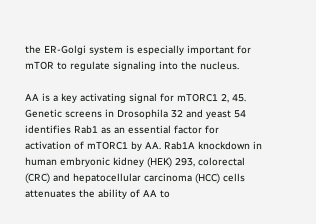the ER-Golgi system is especially important for mTOR to regulate signaling into the nucleus.

AA is a key activating signal for mTORC1 2, 45. Genetic screens in Drosophila 32 and yeast 54 identifies Rab1 as an essential factor for activation of mTORC1 by AA. Rab1A knockdown in human embryonic kidney (HEK) 293, colorectal (CRC) and hepatocellular carcinoma (HCC) cells attenuates the ability of AA to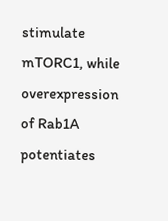stimulate mTORC1, while overexpression of Rab1A potentiates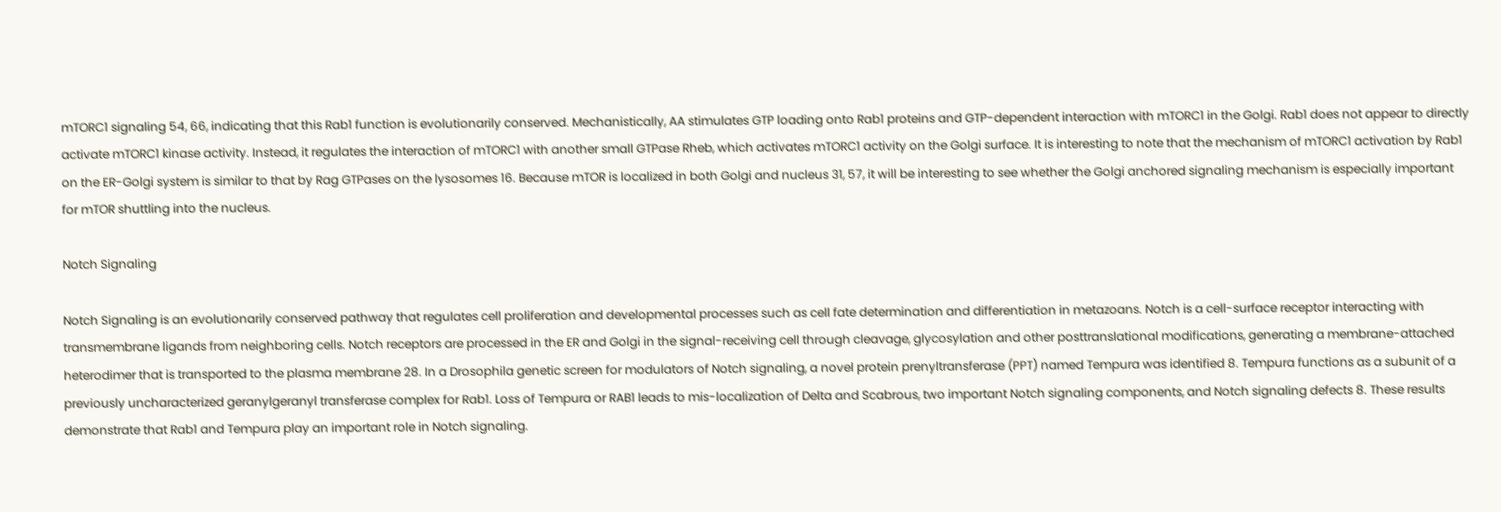mTORC1 signaling 54, 66, indicating that this Rab1 function is evolutionarily conserved. Mechanistically, AA stimulates GTP loading onto Rab1 proteins and GTP-dependent interaction with mTORC1 in the Golgi. Rab1 does not appear to directly activate mTORC1 kinase activity. Instead, it regulates the interaction of mTORC1 with another small GTPase Rheb, which activates mTORC1 activity on the Golgi surface. It is interesting to note that the mechanism of mTORC1 activation by Rab1 on the ER-Golgi system is similar to that by Rag GTPases on the lysosomes 16. Because mTOR is localized in both Golgi and nucleus 31, 57, it will be interesting to see whether the Golgi anchored signaling mechanism is especially important for mTOR shuttling into the nucleus.

Notch Signaling

Notch Signaling is an evolutionarily conserved pathway that regulates cell proliferation and developmental processes such as cell fate determination and differentiation in metazoans. Notch is a cell-surface receptor interacting with transmembrane ligands from neighboring cells. Notch receptors are processed in the ER and Golgi in the signal-receiving cell through cleavage, glycosylation and other posttranslational modifications, generating a membrane-attached heterodimer that is transported to the plasma membrane 28. In a Drosophila genetic screen for modulators of Notch signaling, a novel protein prenyltransferase (PPT) named Tempura was identified 8. Tempura functions as a subunit of a previously uncharacterized geranylgeranyl transferase complex for Rab1. Loss of Tempura or RAB1 leads to mis-localization of Delta and Scabrous, two important Notch signaling components, and Notch signaling defects 8. These results demonstrate that Rab1 and Tempura play an important role in Notch signaling.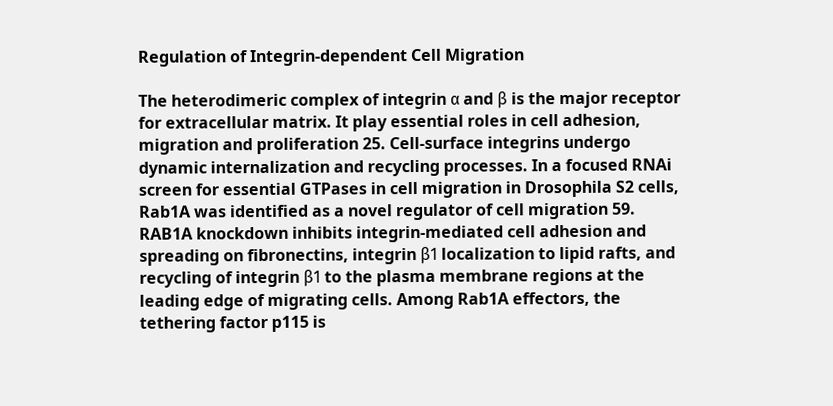Regulation of Integrin-dependent Cell Migration

The heterodimeric complex of integrin α and β is the major receptor for extracellular matrix. It play essential roles in cell adhesion, migration and proliferation 25. Cell-surface integrins undergo dynamic internalization and recycling processes. In a focused RNAi screen for essential GTPases in cell migration in Drosophila S2 cells, Rab1A was identified as a novel regulator of cell migration 59. RAB1A knockdown inhibits integrin-mediated cell adhesion and spreading on fibronectins, integrin β1 localization to lipid rafts, and recycling of integrin β1 to the plasma membrane regions at the leading edge of migrating cells. Among Rab1A effectors, the tethering factor p115 is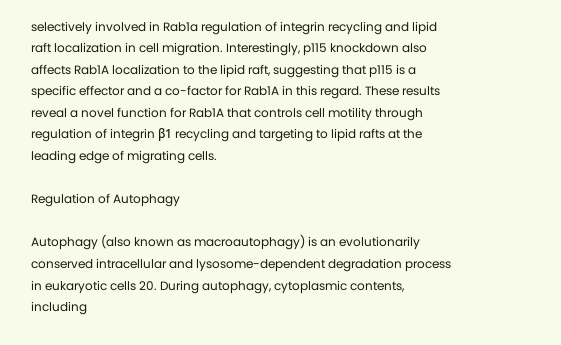selectively involved in Rab1a regulation of integrin recycling and lipid raft localization in cell migration. Interestingly, p115 knockdown also affects Rab1A localization to the lipid raft, suggesting that p115 is a specific effector and a co-factor for Rab1A in this regard. These results reveal a novel function for Rab1A that controls cell motility through regulation of integrin β1 recycling and targeting to lipid rafts at the leading edge of migrating cells.

Regulation of Autophagy

Autophagy (also known as macroautophagy) is an evolutionarily conserved intracellular and lysosome-dependent degradation process in eukaryotic cells 20. During autophagy, cytoplasmic contents, including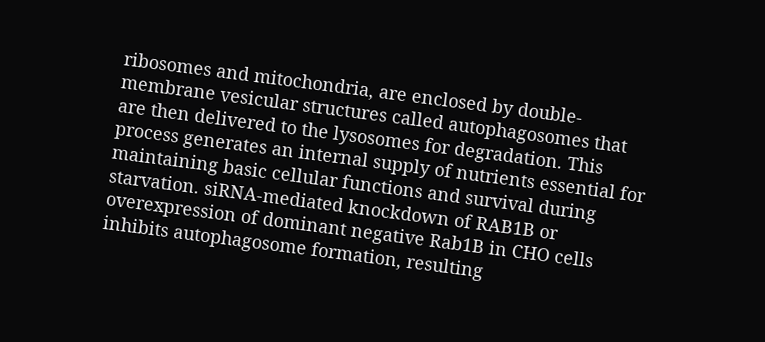ribosomes and mitochondria, are enclosed by double-membrane vesicular structures called autophagosomes that are then delivered to the lysosomes for degradation. This process generates an internal supply of nutrients essential for maintaining basic cellular functions and survival during starvation. siRNA-mediated knockdown of RAB1B or overexpression of dominant negative Rab1B in CHO cells inhibits autophagosome formation, resulting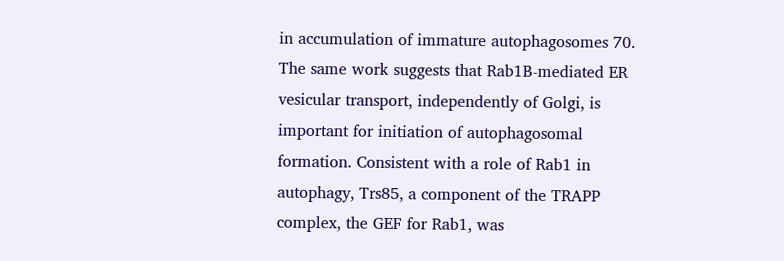in accumulation of immature autophagosomes 70. The same work suggests that Rab1B-mediated ER vesicular transport, independently of Golgi, is important for initiation of autophagosomal formation. Consistent with a role of Rab1 in autophagy, Trs85, a component of the TRAPP complex, the GEF for Rab1, was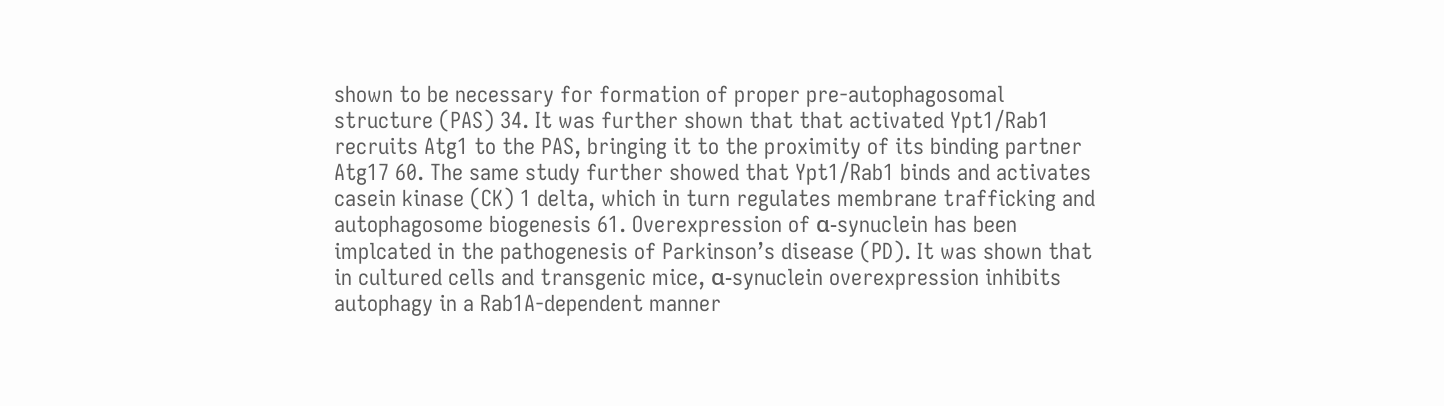shown to be necessary for formation of proper pre-autophagosomal structure (PAS) 34. It was further shown that that activated Ypt1/Rab1 recruits Atg1 to the PAS, bringing it to the proximity of its binding partner Atg17 60. The same study further showed that Ypt1/Rab1 binds and activates casein kinase (CK) 1 delta, which in turn regulates membrane trafficking and autophagosome biogenesis 61. Overexpression of α-synuclein has been implcated in the pathogenesis of Parkinson’s disease (PD). It was shown that in cultured cells and transgenic mice, α-synuclein overexpression inhibits autophagy in a Rab1A-dependent manner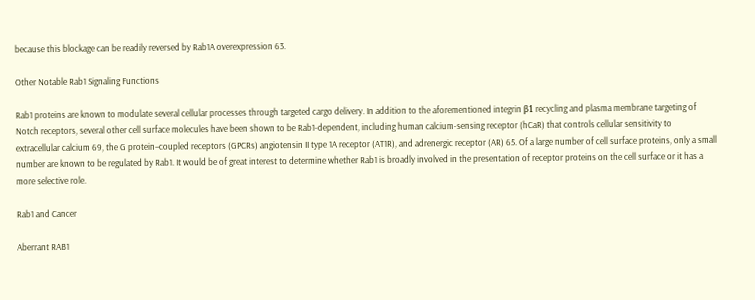because this blockage can be readily reversed by Rab1A overexpression 63.

Other Notable Rab1 Signaling Functions

Rab1 proteins are known to modulate several cellular processes through targeted cargo delivery. In addition to the aforementioned integrin β1 recycling and plasma membrane targeting of Notch receptors, several other cell surface molecules have been shown to be Rab1-dependent, including human calcium-sensing receptor (hCaR) that controls cellular sensitivity to extracellular calcium 69, the G protein–coupled receptors (GPCRs) angiotensin II type 1A receptor (AT1R), and adrenergic receptor (AR) 65. Of a large number of cell surface proteins, only a small number are known to be regulated by Rab1. It would be of great interest to determine whether Rab1 is broadly involved in the presentation of receptor proteins on the cell surface or it has a more selective role.

Rab1 and Cancer

Aberrant RAB1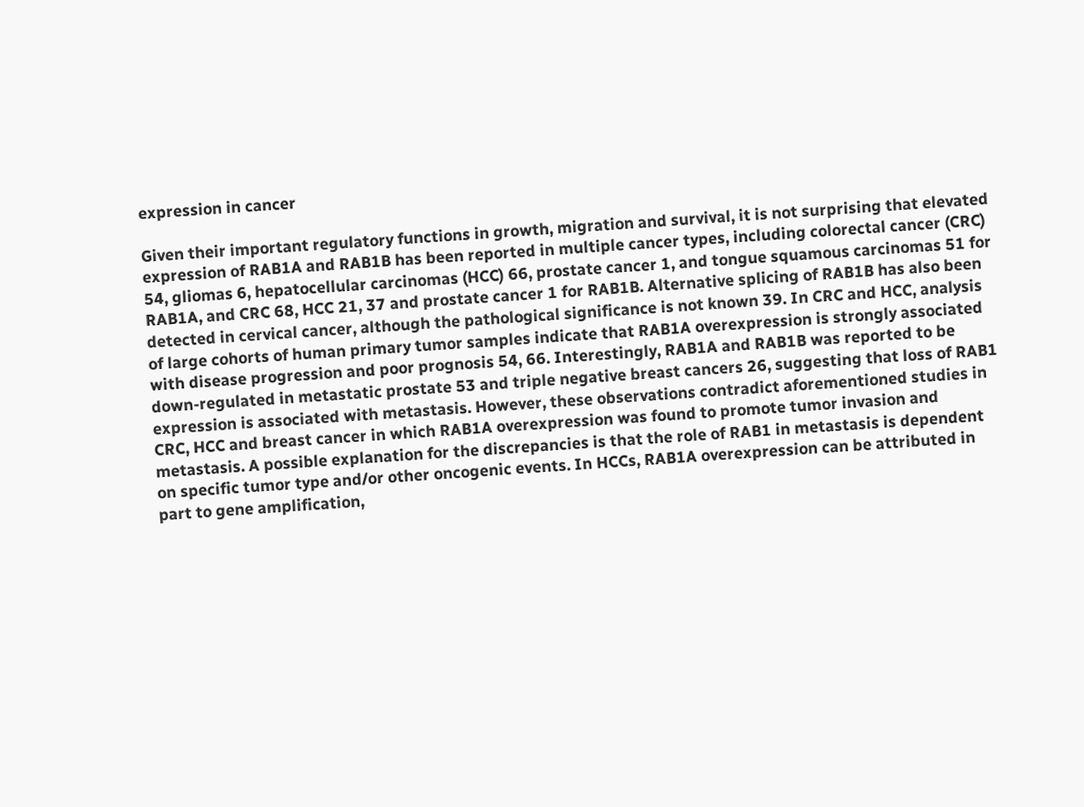expression in cancer

Given their important regulatory functions in growth, migration and survival, it is not surprising that elevated expression of RAB1A and RAB1B has been reported in multiple cancer types, including colorectal cancer (CRC) 54, gliomas 6, hepatocellular carcinomas (HCC) 66, prostate cancer 1, and tongue squamous carcinomas 51 for RAB1A, and CRC 68, HCC 21, 37 and prostate cancer 1 for RAB1B. Alternative splicing of RAB1B has also been detected in cervical cancer, although the pathological significance is not known 39. In CRC and HCC, analysis of large cohorts of human primary tumor samples indicate that RAB1A overexpression is strongly associated with disease progression and poor prognosis 54, 66. Interestingly, RAB1A and RAB1B was reported to be down-regulated in metastatic prostate 53 and triple negative breast cancers 26, suggesting that loss of RAB1 expression is associated with metastasis. However, these observations contradict aforementioned studies in CRC, HCC and breast cancer in which RAB1A overexpression was found to promote tumor invasion and metastasis. A possible explanation for the discrepancies is that the role of RAB1 in metastasis is dependent on specific tumor type and/or other oncogenic events. In HCCs, RAB1A overexpression can be attributed in part to gene amplification,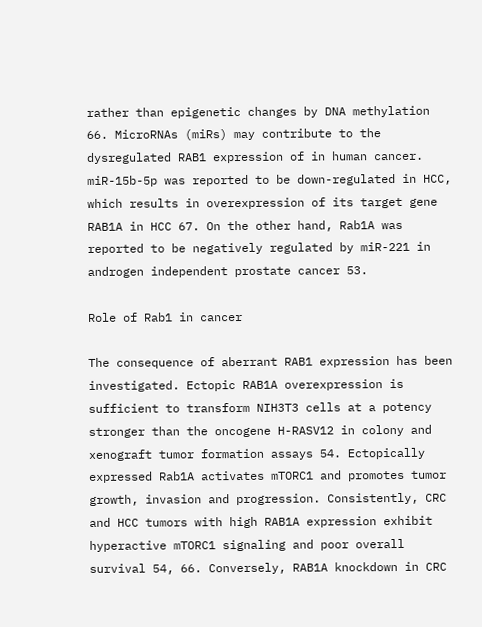rather than epigenetic changes by DNA methylation 66. MicroRNAs (miRs) may contribute to the dysregulated RAB1 expression of in human cancer. miR-15b-5p was reported to be down-regulated in HCC, which results in overexpression of its target gene RAB1A in HCC 67. On the other hand, Rab1A was reported to be negatively regulated by miR-221 in androgen independent prostate cancer 53.

Role of Rab1 in cancer

The consequence of aberrant RAB1 expression has been investigated. Ectopic RAB1A overexpression is sufficient to transform NIH3T3 cells at a potency stronger than the oncogene H-RASV12 in colony and xenograft tumor formation assays 54. Ectopically expressed Rab1A activates mTORC1 and promotes tumor growth, invasion and progression. Consistently, CRC and HCC tumors with high RAB1A expression exhibit hyperactive mTORC1 signaling and poor overall survival 54, 66. Conversely, RAB1A knockdown in CRC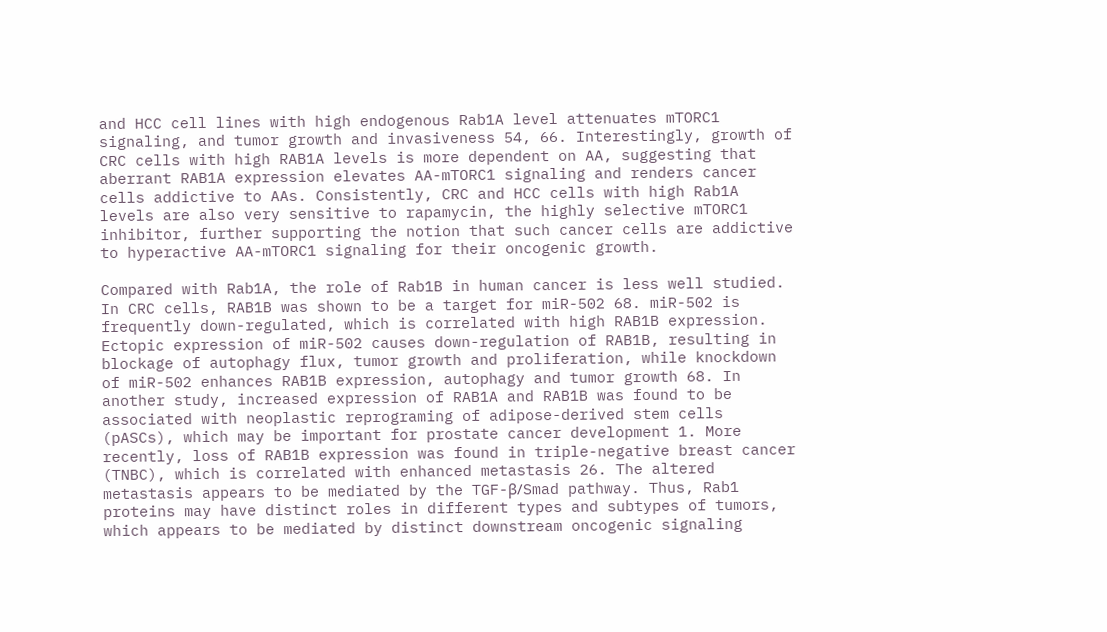and HCC cell lines with high endogenous Rab1A level attenuates mTORC1 signaling, and tumor growth and invasiveness 54, 66. Interestingly, growth of CRC cells with high RAB1A levels is more dependent on AA, suggesting that aberrant RAB1A expression elevates AA-mTORC1 signaling and renders cancer cells addictive to AAs. Consistently, CRC and HCC cells with high Rab1A levels are also very sensitive to rapamycin, the highly selective mTORC1 inhibitor, further supporting the notion that such cancer cells are addictive to hyperactive AA-mTORC1 signaling for their oncogenic growth.

Compared with Rab1A, the role of Rab1B in human cancer is less well studied. In CRC cells, RAB1B was shown to be a target for miR-502 68. miR-502 is frequently down-regulated, which is correlated with high RAB1B expression. Ectopic expression of miR-502 causes down-regulation of RAB1B, resulting in blockage of autophagy flux, tumor growth and proliferation, while knockdown of miR-502 enhances RAB1B expression, autophagy and tumor growth 68. In another study, increased expression of RAB1A and RAB1B was found to be associated with neoplastic reprograming of adipose-derived stem cells (pASCs), which may be important for prostate cancer development 1. More recently, loss of RAB1B expression was found in triple-negative breast cancer (TNBC), which is correlated with enhanced metastasis 26. The altered metastasis appears to be mediated by the TGF-β/Smad pathway. Thus, Rab1 proteins may have distinct roles in different types and subtypes of tumors, which appears to be mediated by distinct downstream oncogenic signaling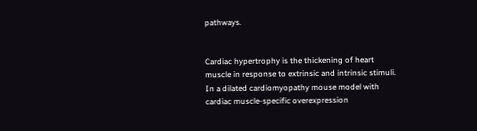pathways.


Cardiac hypertrophy is the thickening of heart muscle in response to extrinsic and intrinsic stimuli. In a dilated cardiomyopathy mouse model with cardiac muscle-specific overexpression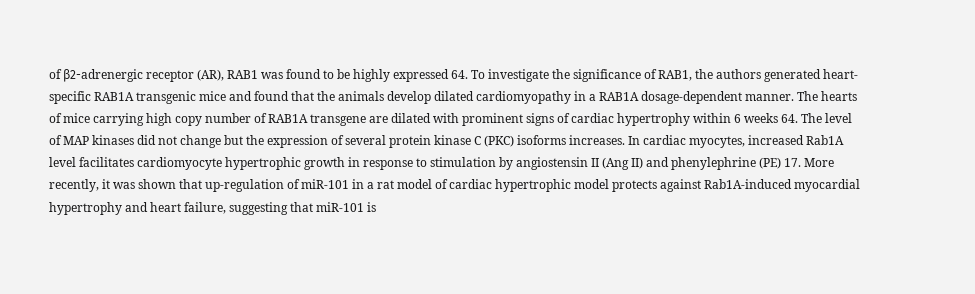of β2-adrenergic receptor (AR), RAB1 was found to be highly expressed 64. To investigate the significance of RAB1, the authors generated heart-specific RAB1A transgenic mice and found that the animals develop dilated cardiomyopathy in a RAB1A dosage-dependent manner. The hearts of mice carrying high copy number of RAB1A transgene are dilated with prominent signs of cardiac hypertrophy within 6 weeks 64. The level of MAP kinases did not change but the expression of several protein kinase C (PKC) isoforms increases. In cardiac myocytes, increased Rab1A level facilitates cardiomyocyte hypertrophic growth in response to stimulation by angiostensin II (Ang II) and phenylephrine (PE) 17. More recently, it was shown that up-regulation of miR-101 in a rat model of cardiac hypertrophic model protects against Rab1A-induced myocardial hypertrophy and heart failure, suggesting that miR-101 is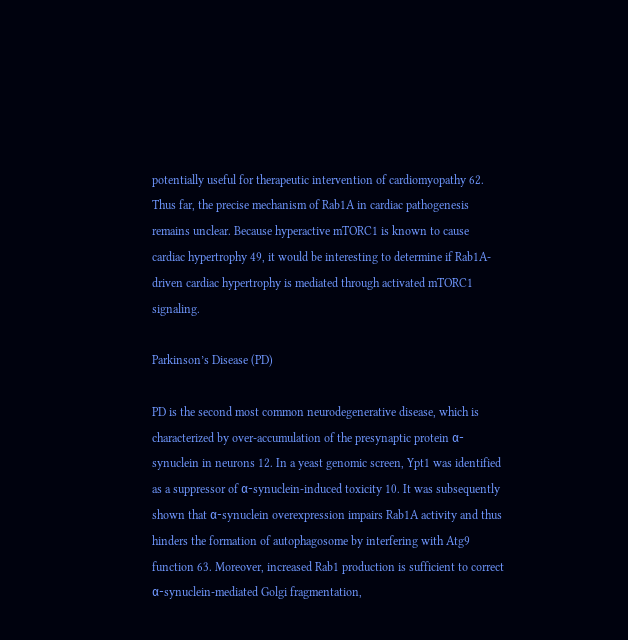potentially useful for therapeutic intervention of cardiomyopathy 62. Thus far, the precise mechanism of Rab1A in cardiac pathogenesis remains unclear. Because hyperactive mTORC1 is known to cause cardiac hypertrophy 49, it would be interesting to determine if Rab1A-driven cardiac hypertrophy is mediated through activated mTORC1 signaling.

Parkinson’s Disease (PD)

PD is the second most common neurodegenerative disease, which is characterized by over-accumulation of the presynaptic protein α-synuclein in neurons 12. In a yeast genomic screen, Ypt1 was identified as a suppressor of α-synuclein-induced toxicity 10. It was subsequently shown that α-synuclein overexpression impairs Rab1A activity and thus hinders the formation of autophagosome by interfering with Atg9 function 63. Moreover, increased Rab1 production is sufficient to correct α-synuclein-mediated Golgi fragmentation,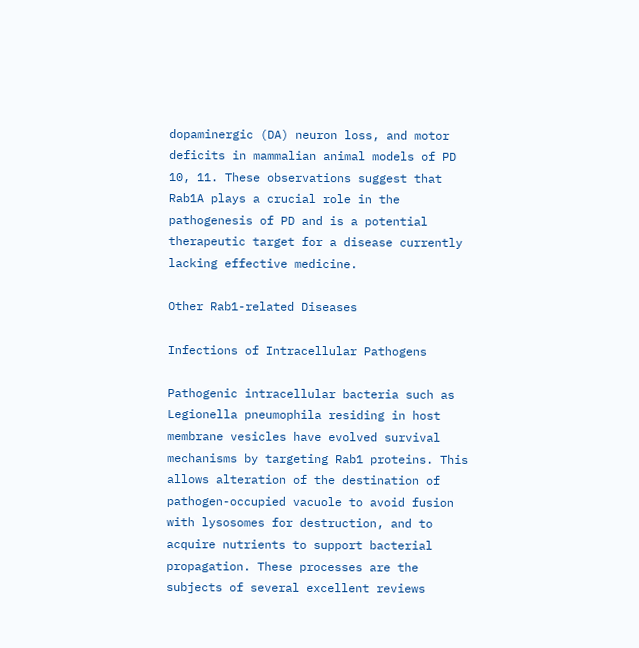dopaminergic (DA) neuron loss, and motor deficits in mammalian animal models of PD 10, 11. These observations suggest that Rab1A plays a crucial role in the pathogenesis of PD and is a potential therapeutic target for a disease currently lacking effective medicine.

Other Rab1-related Diseases

Infections of Intracellular Pathogens

Pathogenic intracellular bacteria such as Legionella pneumophila residing in host membrane vesicles have evolved survival mechanisms by targeting Rab1 proteins. This allows alteration of the destination of pathogen-occupied vacuole to avoid fusion with lysosomes for destruction, and to acquire nutrients to support bacterial propagation. These processes are the subjects of several excellent reviews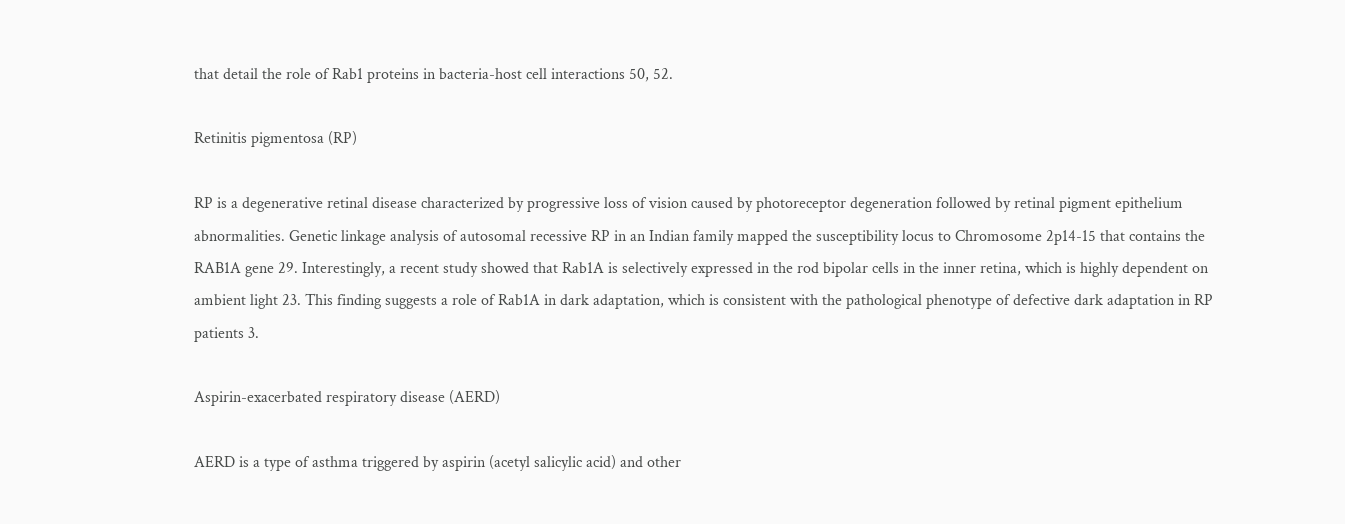that detail the role of Rab1 proteins in bacteria-host cell interactions 50, 52.

Retinitis pigmentosa (RP)

RP is a degenerative retinal disease characterized by progressive loss of vision caused by photoreceptor degeneration followed by retinal pigment epithelium abnormalities. Genetic linkage analysis of autosomal recessive RP in an Indian family mapped the susceptibility locus to Chromosome 2p14-15 that contains the RAB1A gene 29. Interestingly, a recent study showed that Rab1A is selectively expressed in the rod bipolar cells in the inner retina, which is highly dependent on ambient light 23. This finding suggests a role of Rab1A in dark adaptation, which is consistent with the pathological phenotype of defective dark adaptation in RP patients 3.

Aspirin-exacerbated respiratory disease (AERD)

AERD is a type of asthma triggered by aspirin (acetyl salicylic acid) and other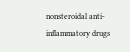nonsteroidal anti-inflammatory drugs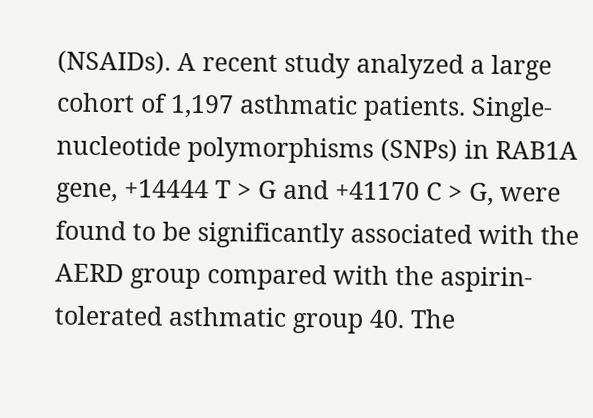(NSAIDs). A recent study analyzed a large cohort of 1,197 asthmatic patients. Single-nucleotide polymorphisms (SNPs) in RAB1A gene, +14444 T > G and +41170 C > G, were found to be significantly associated with the AERD group compared with the aspirin-tolerated asthmatic group 40. The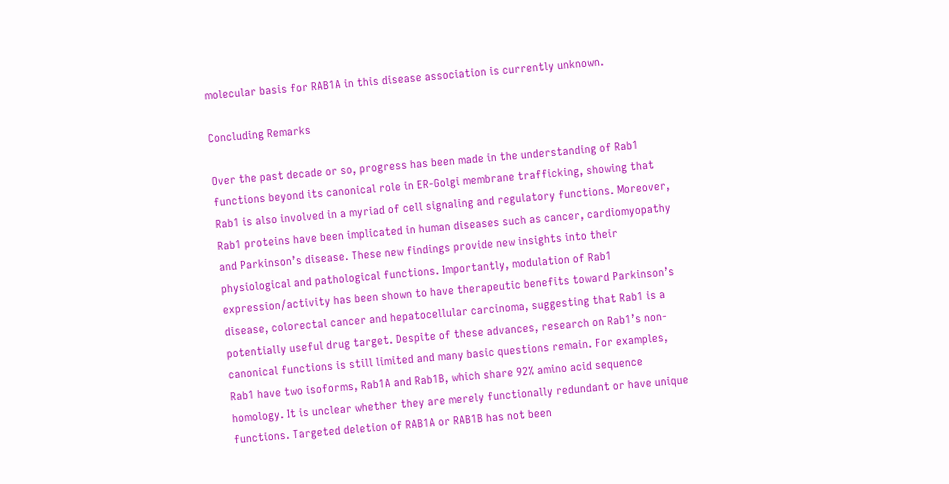molecular basis for RAB1A in this disease association is currently unknown.

Concluding Remarks

Over the past decade or so, progress has been made in the understanding of Rab1 functions beyond its canonical role in ER-Golgi membrane trafficking, showing that Rab1 is also involved in a myriad of cell signaling and regulatory functions. Moreover, Rab1 proteins have been implicated in human diseases such as cancer, cardiomyopathy and Parkinson’s disease. These new findings provide new insights into their physiological and pathological functions. Importantly, modulation of Rab1 expression/activity has been shown to have therapeutic benefits toward Parkinson’s disease, colorectal cancer and hepatocellular carcinoma, suggesting that Rab1 is a potentially useful drug target. Despite of these advances, research on Rab1’s non-canonical functions is still limited and many basic questions remain. For examples, Rab1 have two isoforms, Rab1A and Rab1B, which share 92% amino acid sequence homology. It is unclear whether they are merely functionally redundant or have unique functions. Targeted deletion of RAB1A or RAB1B has not been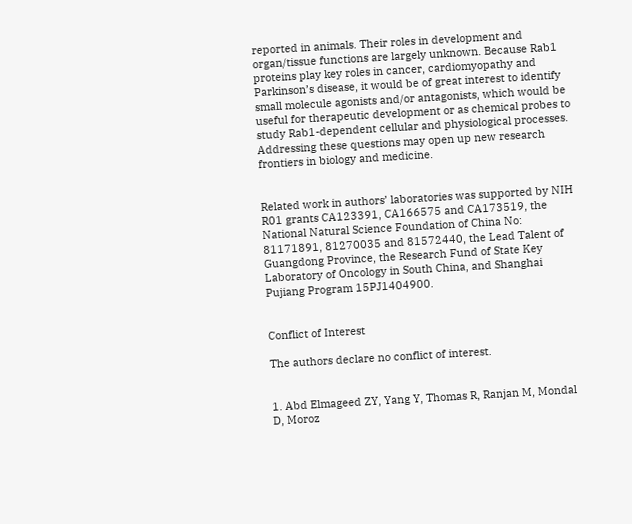reported in animals. Their roles in development and organ/tissue functions are largely unknown. Because Rab1 proteins play key roles in cancer, cardiomyopathy and Parkinson’s disease, it would be of great interest to identify small molecule agonists and/or antagonists, which would be useful for therapeutic development or as chemical probes to study Rab1-dependent cellular and physiological processes. Addressing these questions may open up new research frontiers in biology and medicine.


Related work in authors’ laboratories was supported by NIH R01 grants CA123391, CA166575 and CA173519, the National Natural Science Foundation of China No: 81171891, 81270035 and 81572440, the Lead Talent of Guangdong Province, the Research Fund of State Key Laboratory of Oncology in South China, and Shanghai Pujiang Program 15PJ1404900.


Conflict of Interest

The authors declare no conflict of interest.


1. Abd Elmageed ZY, Yang Y, Thomas R, Ranjan M, Mondal D, Moroz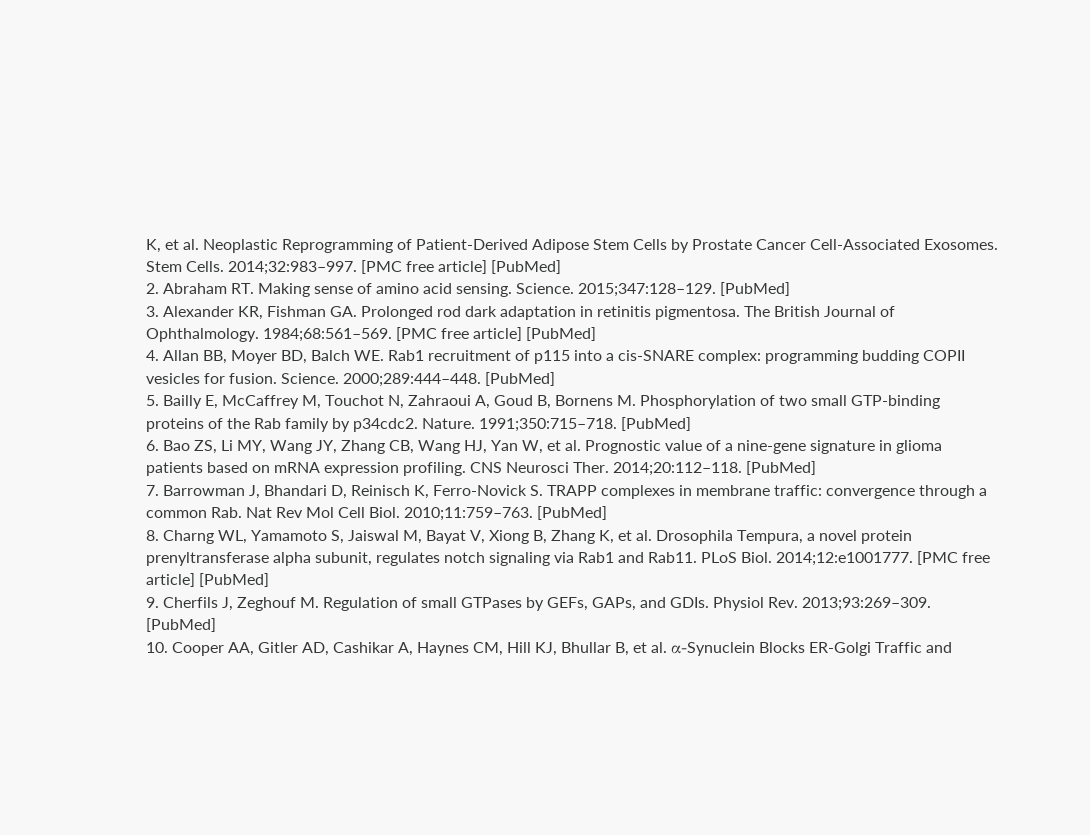K, et al. Neoplastic Reprogramming of Patient-Derived Adipose Stem Cells by Prostate Cancer Cell-Associated Exosomes. Stem Cells. 2014;32:983–997. [PMC free article] [PubMed]
2. Abraham RT. Making sense of amino acid sensing. Science. 2015;347:128–129. [PubMed]
3. Alexander KR, Fishman GA. Prolonged rod dark adaptation in retinitis pigmentosa. The British Journal of Ophthalmology. 1984;68:561–569. [PMC free article] [PubMed]
4. Allan BB, Moyer BD, Balch WE. Rab1 recruitment of p115 into a cis-SNARE complex: programming budding COPII vesicles for fusion. Science. 2000;289:444–448. [PubMed]
5. Bailly E, McCaffrey M, Touchot N, Zahraoui A, Goud B, Bornens M. Phosphorylation of two small GTP-binding proteins of the Rab family by p34cdc2. Nature. 1991;350:715–718. [PubMed]
6. Bao ZS, Li MY, Wang JY, Zhang CB, Wang HJ, Yan W, et al. Prognostic value of a nine-gene signature in glioma patients based on mRNA expression profiling. CNS Neurosci Ther. 2014;20:112–118. [PubMed]
7. Barrowman J, Bhandari D, Reinisch K, Ferro-Novick S. TRAPP complexes in membrane traffic: convergence through a common Rab. Nat Rev Mol Cell Biol. 2010;11:759–763. [PubMed]
8. Charng WL, Yamamoto S, Jaiswal M, Bayat V, Xiong B, Zhang K, et al. Drosophila Tempura, a novel protein prenyltransferase alpha subunit, regulates notch signaling via Rab1 and Rab11. PLoS Biol. 2014;12:e1001777. [PMC free article] [PubMed]
9. Cherfils J, Zeghouf M. Regulation of small GTPases by GEFs, GAPs, and GDIs. Physiol Rev. 2013;93:269–309. [PubMed]
10. Cooper AA, Gitler AD, Cashikar A, Haynes CM, Hill KJ, Bhullar B, et al. α-Synuclein Blocks ER-Golgi Traffic and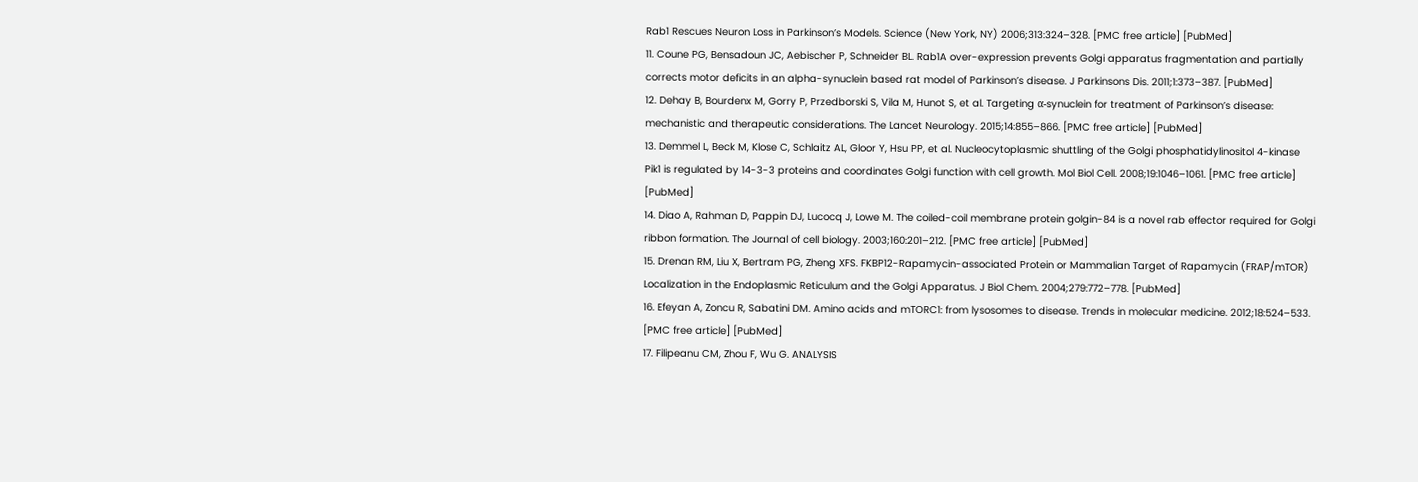Rab1 Rescues Neuron Loss in Parkinson’s Models. Science (New York, NY) 2006;313:324–328. [PMC free article] [PubMed]
11. Coune PG, Bensadoun JC, Aebischer P, Schneider BL. Rab1A over-expression prevents Golgi apparatus fragmentation and partially corrects motor deficits in an alpha-synuclein based rat model of Parkinson’s disease. J Parkinsons Dis. 2011;1:373–387. [PubMed]
12. Dehay B, Bourdenx M, Gorry P, Przedborski S, Vila M, Hunot S, et al. Targeting α-synuclein for treatment of Parkinson’s disease: mechanistic and therapeutic considerations. The Lancet Neurology. 2015;14:855–866. [PMC free article] [PubMed]
13. Demmel L, Beck M, Klose C, Schlaitz AL, Gloor Y, Hsu PP, et al. Nucleocytoplasmic shuttling of the Golgi phosphatidylinositol 4-kinase Pik1 is regulated by 14-3-3 proteins and coordinates Golgi function with cell growth. Mol Biol Cell. 2008;19:1046–1061. [PMC free article] [PubMed]
14. Diao A, Rahman D, Pappin DJ, Lucocq J, Lowe M. The coiled-coil membrane protein golgin-84 is a novel rab effector required for Golgi ribbon formation. The Journal of cell biology. 2003;160:201–212. [PMC free article] [PubMed]
15. Drenan RM, Liu X, Bertram PG, Zheng XFS. FKBP12-Rapamycin-associated Protein or Mammalian Target of Rapamycin (FRAP/mTOR) Localization in the Endoplasmic Reticulum and the Golgi Apparatus. J Biol Chem. 2004;279:772–778. [PubMed]
16. Efeyan A, Zoncu R, Sabatini DM. Amino acids and mTORC1: from lysosomes to disease. Trends in molecular medicine. 2012;18:524–533. [PMC free article] [PubMed]
17. Filipeanu CM, Zhou F, Wu G. ANALYSIS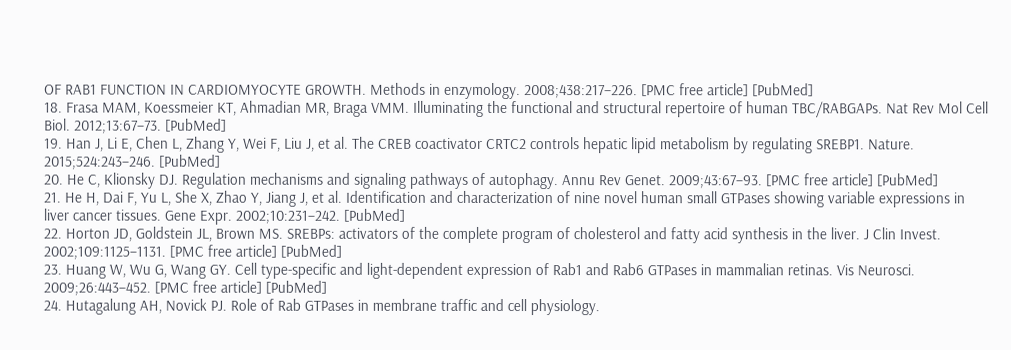OF RAB1 FUNCTION IN CARDIOMYOCYTE GROWTH. Methods in enzymology. 2008;438:217–226. [PMC free article] [PubMed]
18. Frasa MAM, Koessmeier KT, Ahmadian MR, Braga VMM. Illuminating the functional and structural repertoire of human TBC/RABGAPs. Nat Rev Mol Cell Biol. 2012;13:67–73. [PubMed]
19. Han J, Li E, Chen L, Zhang Y, Wei F, Liu J, et al. The CREB coactivator CRTC2 controls hepatic lipid metabolism by regulating SREBP1. Nature. 2015;524:243–246. [PubMed]
20. He C, Klionsky DJ. Regulation mechanisms and signaling pathways of autophagy. Annu Rev Genet. 2009;43:67–93. [PMC free article] [PubMed]
21. He H, Dai F, Yu L, She X, Zhao Y, Jiang J, et al. Identification and characterization of nine novel human small GTPases showing variable expressions in liver cancer tissues. Gene Expr. 2002;10:231–242. [PubMed]
22. Horton JD, Goldstein JL, Brown MS. SREBPs: activators of the complete program of cholesterol and fatty acid synthesis in the liver. J Clin Invest. 2002;109:1125–1131. [PMC free article] [PubMed]
23. Huang W, Wu G, Wang GY. Cell type-specific and light-dependent expression of Rab1 and Rab6 GTPases in mammalian retinas. Vis Neurosci. 2009;26:443–452. [PMC free article] [PubMed]
24. Hutagalung AH, Novick PJ. Role of Rab GTPases in membrane traffic and cell physiology.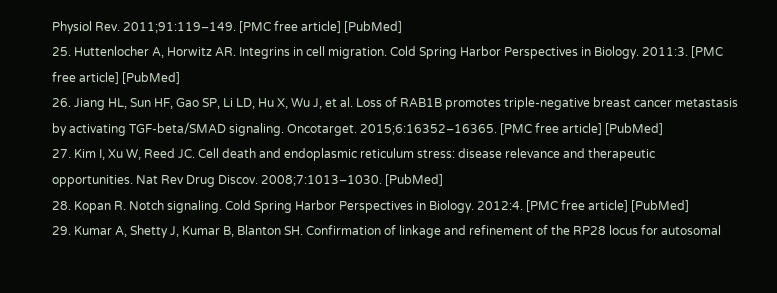Physiol Rev. 2011;91:119–149. [PMC free article] [PubMed]
25. Huttenlocher A, Horwitz AR. Integrins in cell migration. Cold Spring Harbor Perspectives in Biology. 2011:3. [PMC free article] [PubMed]
26. Jiang HL, Sun HF, Gao SP, Li LD, Hu X, Wu J, et al. Loss of RAB1B promotes triple-negative breast cancer metastasis by activating TGF-beta/SMAD signaling. Oncotarget. 2015;6:16352–16365. [PMC free article] [PubMed]
27. Kim I, Xu W, Reed JC. Cell death and endoplasmic reticulum stress: disease relevance and therapeutic opportunities. Nat Rev Drug Discov. 2008;7:1013–1030. [PubMed]
28. Kopan R. Notch signaling. Cold Spring Harbor Perspectives in Biology. 2012:4. [PMC free article] [PubMed]
29. Kumar A, Shetty J, Kumar B, Blanton SH. Confirmation of linkage and refinement of the RP28 locus for autosomal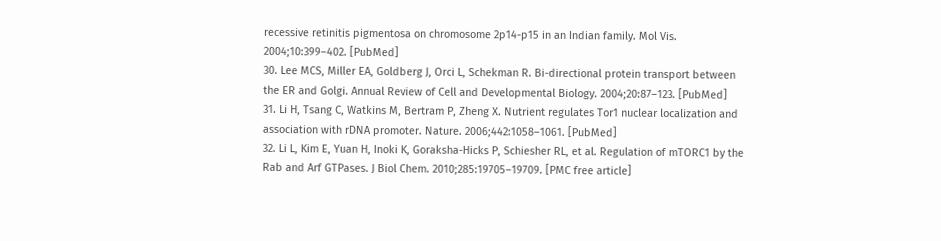recessive retinitis pigmentosa on chromosome 2p14-p15 in an Indian family. Mol Vis. 2004;10:399–402. [PubMed]
30. Lee MCS, Miller EA, Goldberg J, Orci L, Schekman R. Bi-directional protein transport between the ER and Golgi. Annual Review of Cell and Developmental Biology. 2004;20:87–123. [PubMed]
31. Li H, Tsang C, Watkins M, Bertram P, Zheng X. Nutrient regulates Tor1 nuclear localization and association with rDNA promoter. Nature. 2006;442:1058–1061. [PubMed]
32. Li L, Kim E, Yuan H, Inoki K, Goraksha-Hicks P, Schiesher RL, et al. Regulation of mTORC1 by the Rab and Arf GTPases. J Biol Chem. 2010;285:19705–19709. [PMC free article]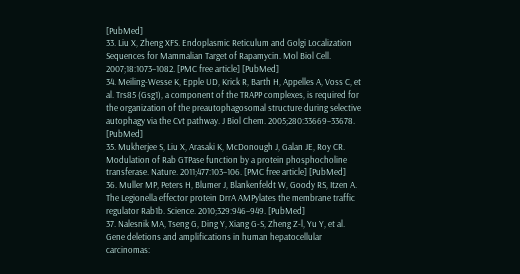[PubMed]
33. Liu X, Zheng XFS. Endoplasmic Reticulum and Golgi Localization Sequences for Mammalian Target of Rapamycin. Mol Biol Cell. 2007;18:1073–1082. [PMC free article] [PubMed]
34. Meiling-Wesse K, Epple UD, Krick R, Barth H, Appelles A, Voss C, et al. Trs85 (Gsg1), a component of the TRAPP complexes, is required for the organization of the preautophagosomal structure during selective autophagy via the Cvt pathway. J Biol Chem. 2005;280:33669–33678. [PubMed]
35. Mukherjee S, Liu X, Arasaki K, McDonough J, Galan JE, Roy CR. Modulation of Rab GTPase function by a protein phosphocholine transferase. Nature. 2011;477:103–106. [PMC free article] [PubMed]
36. Muller MP, Peters H, Blumer J, Blankenfeldt W, Goody RS, Itzen A. The Legionella effector protein DrrA AMPylates the membrane traffic regulator Rab1b. Science. 2010;329:946–949. [PubMed]
37. Nalesnik MA, Tseng G, Ding Y, Xiang G-S, Zheng Z-l, Yu Y, et al. Gene deletions and amplifications in human hepatocellular carcinomas: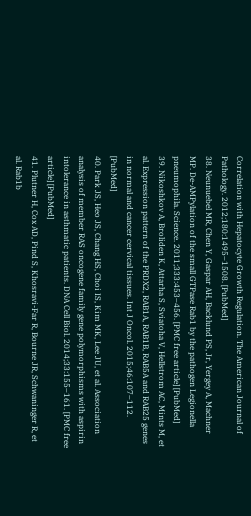Correlation with Hepatocyte Growth Regulation. The American Journal of Pathology. 2012;180:1495–1508. [PubMed]
38. Neunuebel MR, Chen Y, Gaspar AH, Backlund PS, Jr, Yergey A, Machner MP. De-AMPylation of the small GTPase Rab1 by the pathogen Legionella pneumophila. Science. 2011;333:453–456. [PMC free article] [PubMed]
39. Nikoshkov A, Broliden K, Attarha S, Sviatoha V, Hellstrom AC, Mints M, et al. Expression pattern of the PRDX2, RAB1A, RAB1B, RAB5A and RAB25 genes in normal and cancer cervical tissues. Int J Oncol. 2015;46:107–112. [PubMed]
40. Park JS, Heo JS, Chang HS, Choi IS, Kim MK, Lee JU, et al. Association analysis of member RAS oncogene family gene polymorphisms with aspirin intolerance in asthmatic patients. DNA Cell Biol. 2014;33:155–161. [PMC free article] [PubMed]
41. Plutner H, Cox AD, Pind S, Khosravi-Far R, Bourne JR, Schwaninger R, et al. Rab1b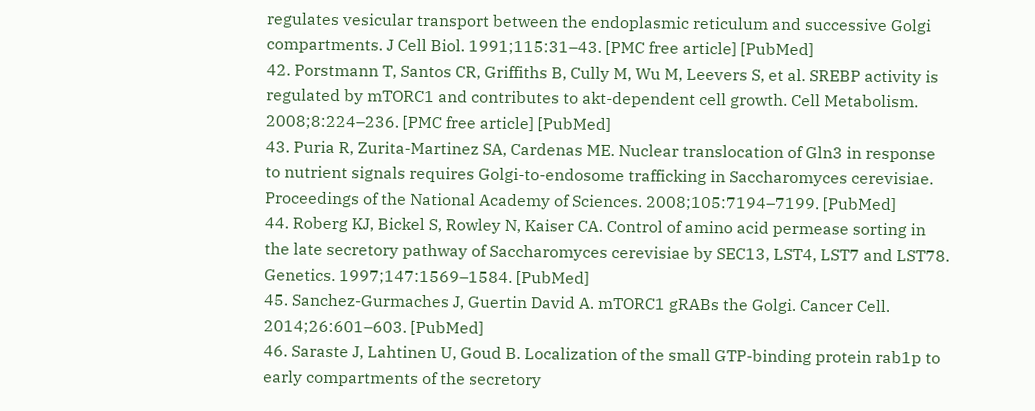regulates vesicular transport between the endoplasmic reticulum and successive Golgi compartments. J Cell Biol. 1991;115:31–43. [PMC free article] [PubMed]
42. Porstmann T, Santos CR, Griffiths B, Cully M, Wu M, Leevers S, et al. SREBP activity is regulated by mTORC1 and contributes to akt-dependent cell growth. Cell Metabolism. 2008;8:224–236. [PMC free article] [PubMed]
43. Puria R, Zurita-Martinez SA, Cardenas ME. Nuclear translocation of Gln3 in response to nutrient signals requires Golgi-to-endosome trafficking in Saccharomyces cerevisiae. Proceedings of the National Academy of Sciences. 2008;105:7194–7199. [PubMed]
44. Roberg KJ, Bickel S, Rowley N, Kaiser CA. Control of amino acid permease sorting in the late secretory pathway of Saccharomyces cerevisiae by SEC13, LST4, LST7 and LST78. Genetics. 1997;147:1569–1584. [PubMed]
45. Sanchez-Gurmaches J, Guertin David A. mTORC1 gRABs the Golgi. Cancer Cell. 2014;26:601–603. [PubMed]
46. Saraste J, Lahtinen U, Goud B. Localization of the small GTP-binding protein rab1p to early compartments of the secretory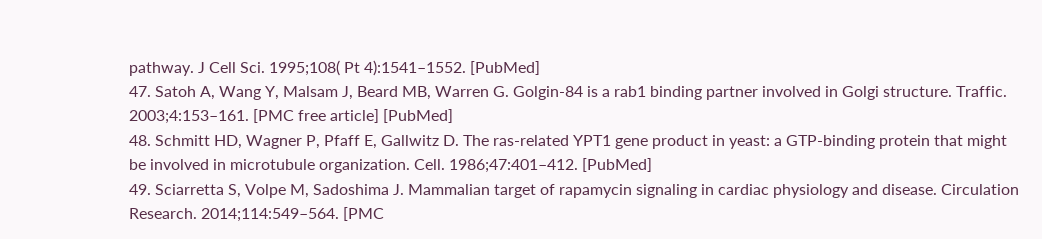pathway. J Cell Sci. 1995;108( Pt 4):1541–1552. [PubMed]
47. Satoh A, Wang Y, Malsam J, Beard MB, Warren G. Golgin-84 is a rab1 binding partner involved in Golgi structure. Traffic. 2003;4:153–161. [PMC free article] [PubMed]
48. Schmitt HD, Wagner P, Pfaff E, Gallwitz D. The ras-related YPT1 gene product in yeast: a GTP-binding protein that might be involved in microtubule organization. Cell. 1986;47:401–412. [PubMed]
49. Sciarretta S, Volpe M, Sadoshima J. Mammalian target of rapamycin signaling in cardiac physiology and disease. Circulation Research. 2014;114:549–564. [PMC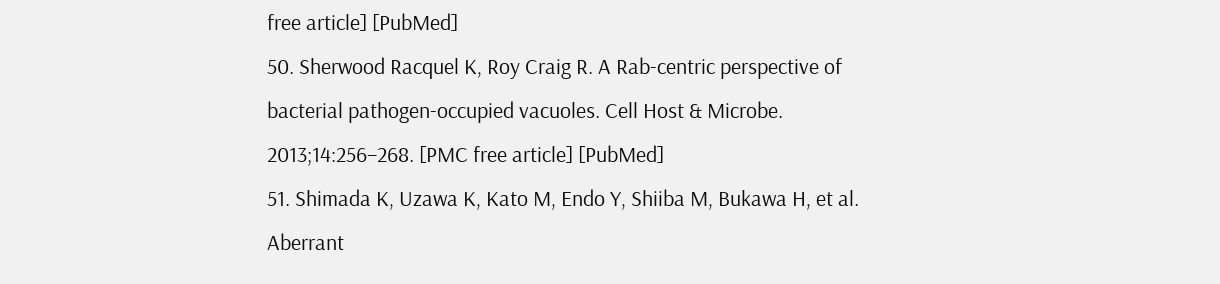free article] [PubMed]
50. Sherwood Racquel K, Roy Craig R. A Rab-centric perspective of bacterial pathogen-occupied vacuoles. Cell Host & Microbe. 2013;14:256–268. [PMC free article] [PubMed]
51. Shimada K, Uzawa K, Kato M, Endo Y, Shiiba M, Bukawa H, et al. Aberrant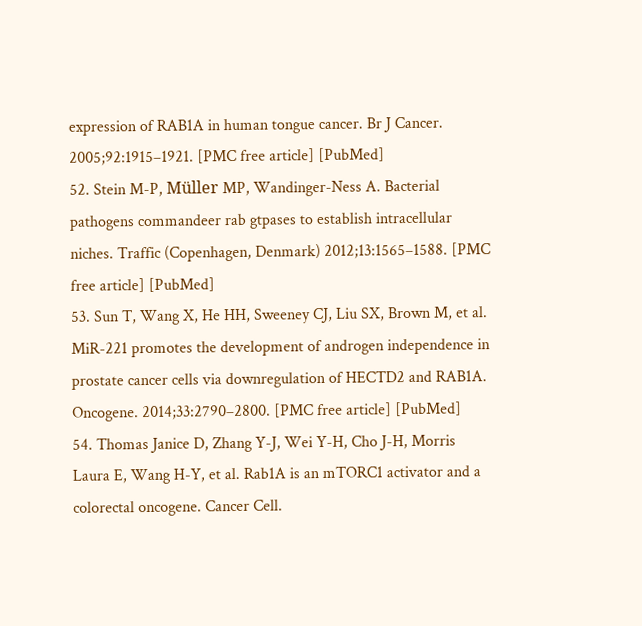expression of RAB1A in human tongue cancer. Br J Cancer. 2005;92:1915–1921. [PMC free article] [PubMed]
52. Stein M-P, Müller MP, Wandinger-Ness A. Bacterial pathogens commandeer rab gtpases to establish intracellular niches. Traffic (Copenhagen, Denmark) 2012;13:1565–1588. [PMC free article] [PubMed]
53. Sun T, Wang X, He HH, Sweeney CJ, Liu SX, Brown M, et al. MiR-221 promotes the development of androgen independence in prostate cancer cells via downregulation of HECTD2 and RAB1A. Oncogene. 2014;33:2790–2800. [PMC free article] [PubMed]
54. Thomas Janice D, Zhang Y-J, Wei Y-H, Cho J-H, Morris Laura E, Wang H-Y, et al. Rab1A is an mTORC1 activator and a colorectal oncogene. Cancer Cell.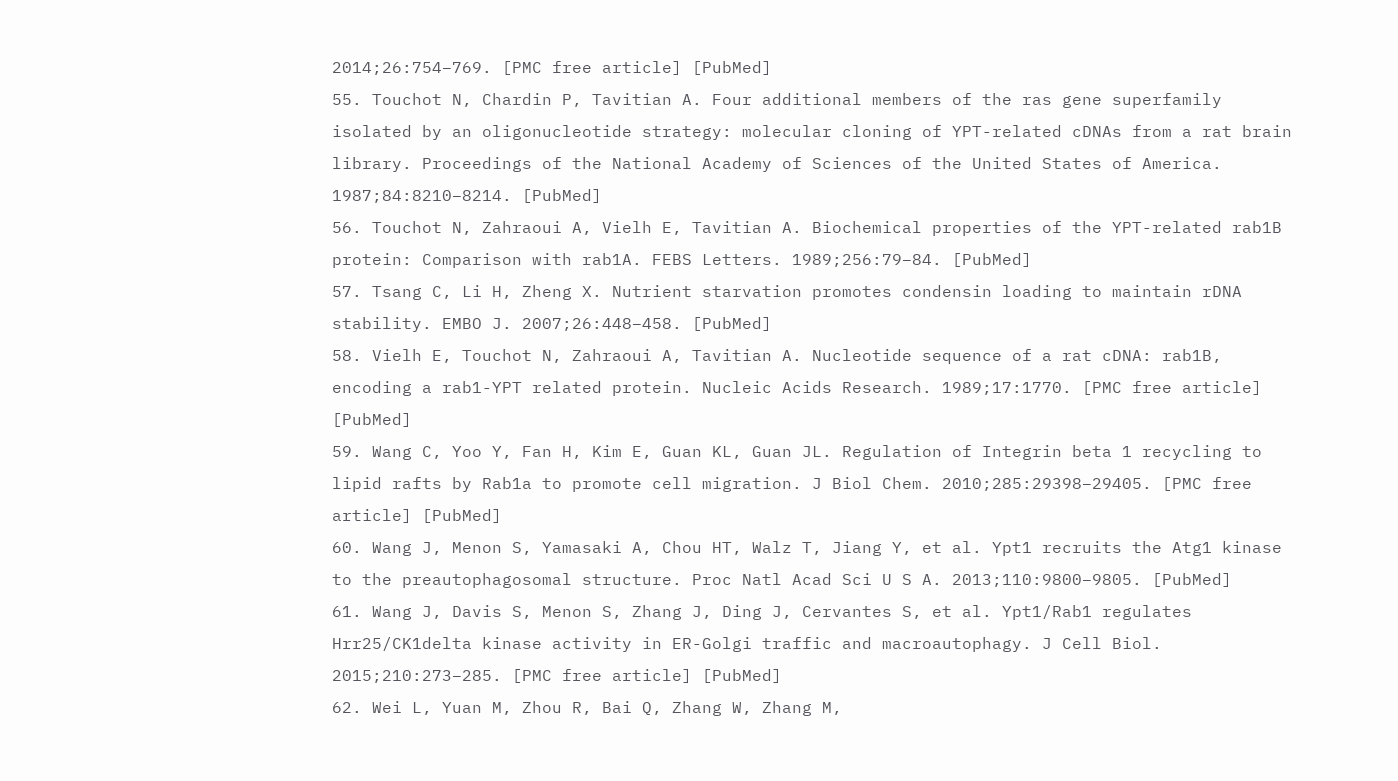2014;26:754–769. [PMC free article] [PubMed]
55. Touchot N, Chardin P, Tavitian A. Four additional members of the ras gene superfamily isolated by an oligonucleotide strategy: molecular cloning of YPT-related cDNAs from a rat brain library. Proceedings of the National Academy of Sciences of the United States of America. 1987;84:8210–8214. [PubMed]
56. Touchot N, Zahraoui A, Vielh E, Tavitian A. Biochemical properties of the YPT-related rab1B protein: Comparison with rab1A. FEBS Letters. 1989;256:79–84. [PubMed]
57. Tsang C, Li H, Zheng X. Nutrient starvation promotes condensin loading to maintain rDNA stability. EMBO J. 2007;26:448–458. [PubMed]
58. Vielh E, Touchot N, Zahraoui A, Tavitian A. Nucleotide sequence of a rat cDNA: rab1B, encoding a rab1-YPT related protein. Nucleic Acids Research. 1989;17:1770. [PMC free article] [PubMed]
59. Wang C, Yoo Y, Fan H, Kim E, Guan KL, Guan JL. Regulation of Integrin beta 1 recycling to lipid rafts by Rab1a to promote cell migration. J Biol Chem. 2010;285:29398–29405. [PMC free article] [PubMed]
60. Wang J, Menon S, Yamasaki A, Chou HT, Walz T, Jiang Y, et al. Ypt1 recruits the Atg1 kinase to the preautophagosomal structure. Proc Natl Acad Sci U S A. 2013;110:9800–9805. [PubMed]
61. Wang J, Davis S, Menon S, Zhang J, Ding J, Cervantes S, et al. Ypt1/Rab1 regulates Hrr25/CK1delta kinase activity in ER-Golgi traffic and macroautophagy. J Cell Biol. 2015;210:273–285. [PMC free article] [PubMed]
62. Wei L, Yuan M, Zhou R, Bai Q, Zhang W, Zhang M,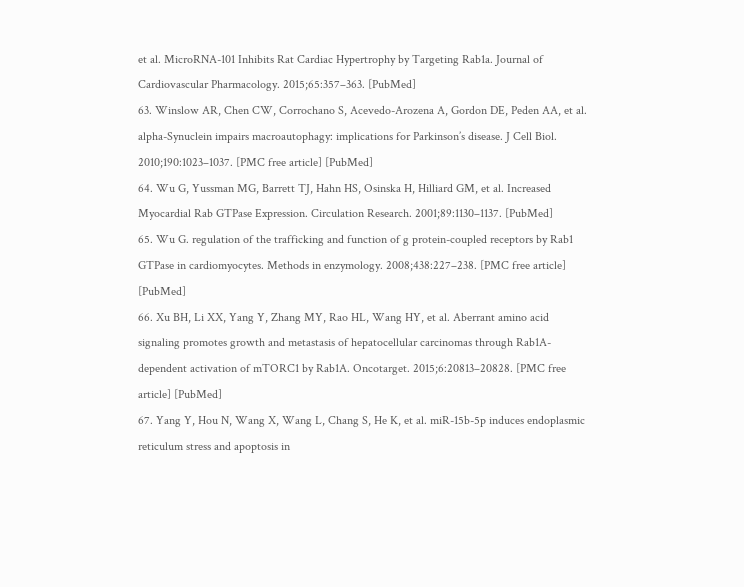et al. MicroRNA-101 Inhibits Rat Cardiac Hypertrophy by Targeting Rab1a. Journal of Cardiovascular Pharmacology. 2015;65:357–363. [PubMed]
63. Winslow AR, Chen CW, Corrochano S, Acevedo-Arozena A, Gordon DE, Peden AA, et al. alpha-Synuclein impairs macroautophagy: implications for Parkinson’s disease. J Cell Biol. 2010;190:1023–1037. [PMC free article] [PubMed]
64. Wu G, Yussman MG, Barrett TJ, Hahn HS, Osinska H, Hilliard GM, et al. Increased Myocardial Rab GTPase Expression. Circulation Research. 2001;89:1130–1137. [PubMed]
65. Wu G. regulation of the trafficking and function of g protein-coupled receptors by Rab1 GTPase in cardiomyocytes. Methods in enzymology. 2008;438:227–238. [PMC free article] [PubMed]
66. Xu BH, Li XX, Yang Y, Zhang MY, Rao HL, Wang HY, et al. Aberrant amino acid signaling promotes growth and metastasis of hepatocellular carcinomas through Rab1A-dependent activation of mTORC1 by Rab1A. Oncotarget. 2015;6:20813–20828. [PMC free article] [PubMed]
67. Yang Y, Hou N, Wang X, Wang L, Chang S, He K, et al. miR-15b-5p induces endoplasmic reticulum stress and apoptosis in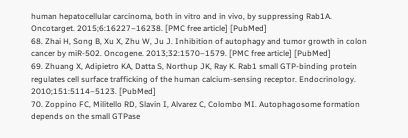human hepatocellular carcinoma, both in vitro and in vivo, by suppressing Rab1A. Oncotarget. 2015;6:16227–16238. [PMC free article] [PubMed]
68. Zhai H, Song B, Xu X, Zhu W, Ju J. Inhibition of autophagy and tumor growth in colon cancer by miR-502. Oncogene. 2013;32:1570–1579. [PMC free article] [PubMed]
69. Zhuang X, Adipietro KA, Datta S, Northup JK, Ray K. Rab1 small GTP-binding protein regulates cell surface trafficking of the human calcium-sensing receptor. Endocrinology. 2010;151:5114–5123. [PubMed]
70. Zoppino FC, Militello RD, Slavin I, Alvarez C, Colombo MI. Autophagosome formation depends on the small GTPase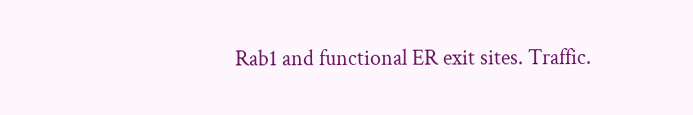Rab1 and functional ER exit sites. Traffic.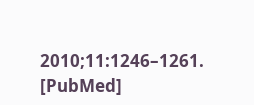2010;11:1246–1261. [PubMed]